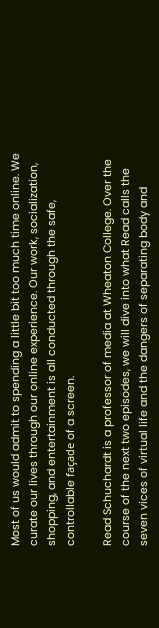Most of us would admit to spending a little bit too much time online. We curate our lives through our online experience. Our work, socialization, shopping, and entertainment is all conducted through the safe, controllable façade of a screen.

Read Schuchardt is a professor of media at Wheaton College. Over the course of the next two episodes, we will dive into what Read calls the seven vices of virtual life and the dangers of separating body and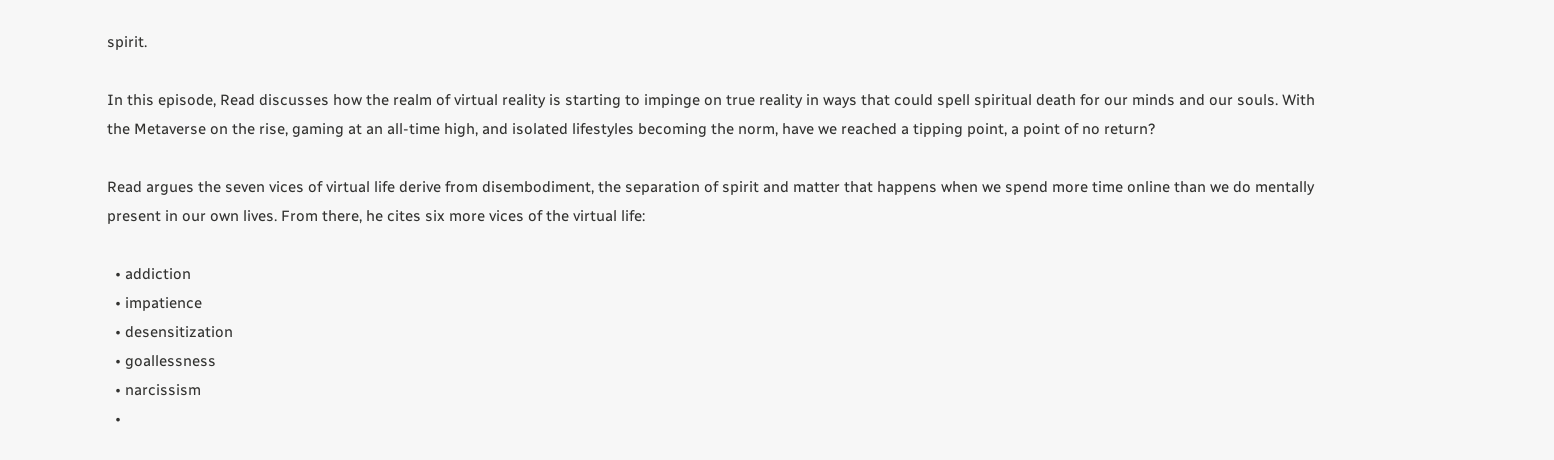spirit.

In this episode, Read discusses how the realm of virtual reality is starting to impinge on true reality in ways that could spell spiritual death for our minds and our souls. With the Metaverse on the rise, gaming at an all-time high, and isolated lifestyles becoming the norm, have we reached a tipping point, a point of no return?

Read argues the seven vices of virtual life derive from disembodiment, the separation of spirit and matter that happens when we spend more time online than we do mentally present in our own lives. From there, he cites six more vices of the virtual life:

  • addiction
  • impatience
  • desensitization
  • goallessness
  • narcissism
  •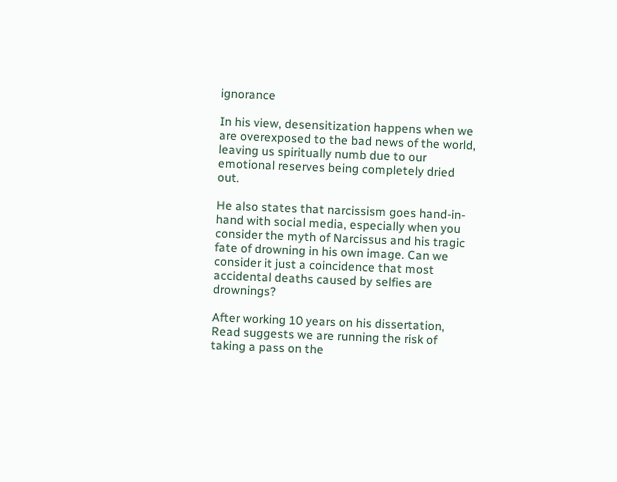ignorance

In his view, desensitization happens when we are overexposed to the bad news of the world, leaving us spiritually numb due to our emotional reserves being completely dried out.

He also states that narcissism goes hand-in-hand with social media, especially when you consider the myth of Narcissus and his tragic fate of drowning in his own image. Can we consider it just a coincidence that most accidental deaths caused by selfies are drownings?

After working 10 years on his dissertation, Read suggests we are running the risk of taking a pass on the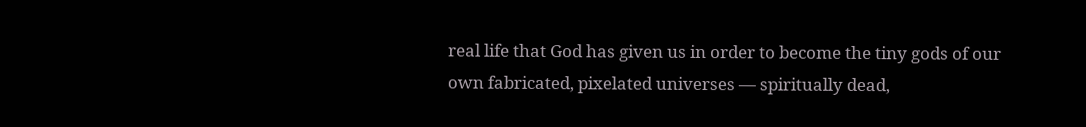real life that God has given us in order to become the tiny gods of our own fabricated, pixelated universes — spiritually dead,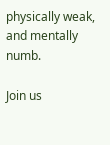physically weak, and mentally numb.

Join us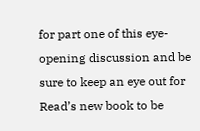for part one of this eye-opening discussion and be sure to keep an eye out for Read’s new book to be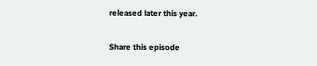released later this year.

Share this episode